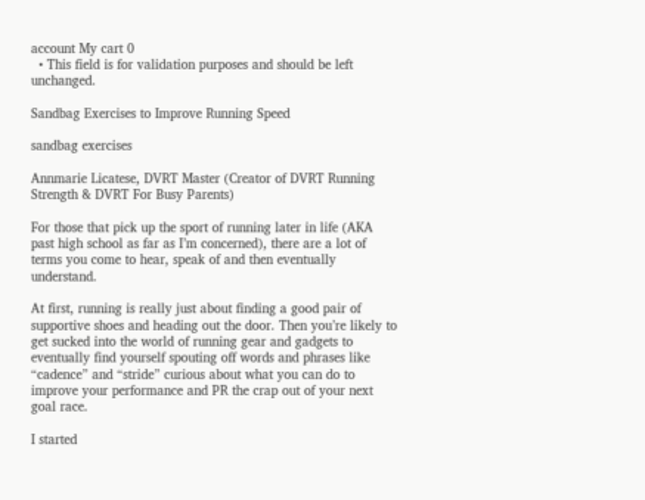account My cart 0
  • This field is for validation purposes and should be left unchanged.

Sandbag Exercises to Improve Running Speed

sandbag exercises

Annmarie Licatese, DVRT Master (Creator of DVRT Running Strength & DVRT For Busy Parents)

For those that pick up the sport of running later in life (AKA past high school as far as I’m concerned), there are a lot of terms you come to hear, speak of and then eventually understand.

At first, running is really just about finding a good pair of supportive shoes and heading out the door. Then you’re likely to get sucked into the world of running gear and gadgets to eventually find yourself spouting off words and phrases like “cadence” and “stride” curious about what you can do to improve your performance and PR the crap out of your next goal race.

I started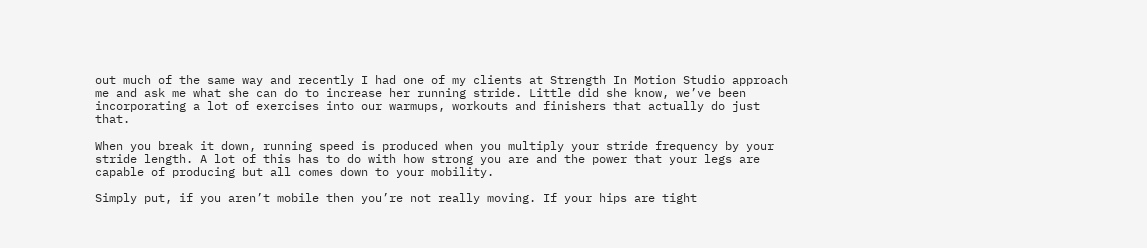out much of the same way and recently I had one of my clients at Strength In Motion Studio approach me and ask me what she can do to increase her running stride. Little did she know, we’ve been incorporating a lot of exercises into our warmups, workouts and finishers that actually do just that.

When you break it down, running speed is produced when you multiply your stride frequency by your stride length. A lot of this has to do with how strong you are and the power that your legs are capable of producing but all comes down to your mobility.

Simply put, if you aren’t mobile then you’re not really moving. If your hips are tight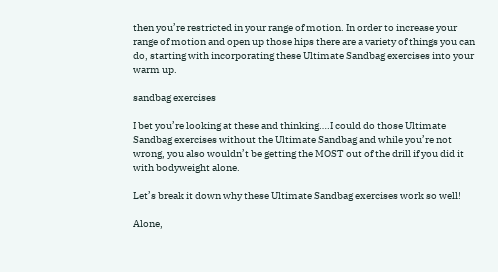then you’re restricted in your range of motion. In order to increase your range of motion and open up those hips there are a variety of things you can do, starting with incorporating these Ultimate Sandbag exercises into your warm up.

sandbag exercises

I bet you’re looking at these and thinking….I could do those Ultimate Sandbag exercises without the Ultimate Sandbag and while you’re not wrong, you also wouldn’t be getting the MOST out of the drill if you did it with bodyweight alone.

Let’s break it down why these Ultimate Sandbag exercises work so well!

Alone,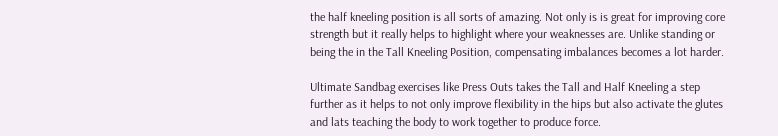the half kneeling position is all sorts of amazing. Not only is is great for improving core strength but it really helps to highlight where your weaknesses are. Unlike standing or being the in the Tall Kneeling Position, compensating imbalances becomes a lot harder.

Ultimate Sandbag exercises like Press Outs takes the Tall and Half Kneeling a step further as it helps to not only improve flexibility in the hips but also activate the glutes and lats teaching the body to work together to produce force.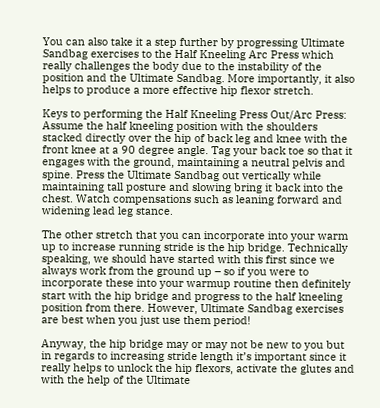You can also take it a step further by progressing Ultimate Sandbag exercises to the Half Kneeling Arc Press which really challenges the body due to the instability of the position and the Ultimate Sandbag. More importantly, it also helps to produce a more effective hip flexor stretch.

Keys to performing the Half Kneeling Press Out/Arc Press: Assume the half kneeling position with the shoulders stacked directly over the hip of back leg and knee with the front knee at a 90 degree angle. Tag your back toe so that it engages with the ground, maintaining a neutral pelvis and spine. Press the Ultimate Sandbag out vertically while maintaining tall posture and slowing bring it back into the chest. Watch compensations such as leaning forward and widening lead leg stance.

The other stretch that you can incorporate into your warm up to increase running stride is the hip bridge. Technically speaking, we should have started with this first since we always work from the ground up – so if you were to incorporate these into your warmup routine then definitely start with the hip bridge and progress to the half kneeling position from there. However, Ultimate Sandbag exercises are best when you just use them period!

Anyway, the hip bridge may or may not be new to you but in regards to increasing stride length it’s important since it really helps to unlock the hip flexors, activate the glutes and with the help of the Ultimate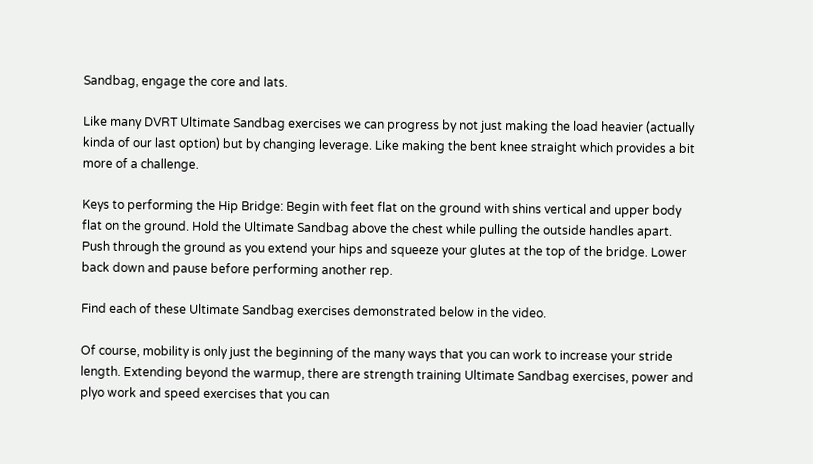Sandbag, engage the core and lats.

Like many DVRT Ultimate Sandbag exercises we can progress by not just making the load heavier (actually kinda of our last option) but by changing leverage. Like making the bent knee straight which provides a bit more of a challenge.

Keys to performing the Hip Bridge: Begin with feet flat on the ground with shins vertical and upper body flat on the ground. Hold the Ultimate Sandbag above the chest while pulling the outside handles apart. Push through the ground as you extend your hips and squeeze your glutes at the top of the bridge. Lower back down and pause before performing another rep.

Find each of these Ultimate Sandbag exercises demonstrated below in the video.

Of course, mobility is only just the beginning of the many ways that you can work to increase your stride length. Extending beyond the warmup, there are strength training Ultimate Sandbag exercises, power and plyo work and speed exercises that you can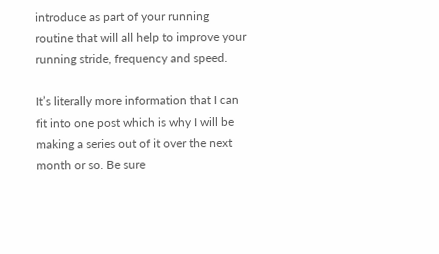introduce as part of your running routine that will all help to improve your running stride, frequency and speed.

It’s literally more information that I can fit into one post which is why I will be making a series out of it over the next month or so. Be sure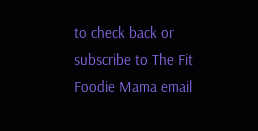to check back or subscribe to The Fit Foodie Mama email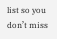list so you don’t miss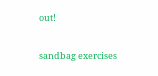out!

sandbag exercises